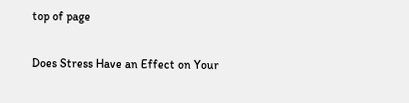top of page

Does Stress Have an Effect on Your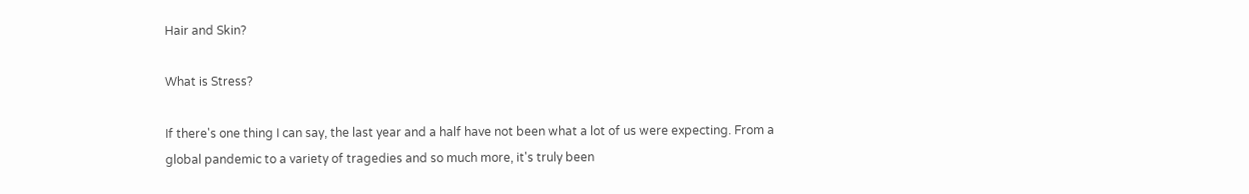Hair and Skin?

What is Stress?

If there's one thing I can say, the last year and a half have not been what a lot of us were expecting. From a global pandemic to a variety of tragedies and so much more, it's truly been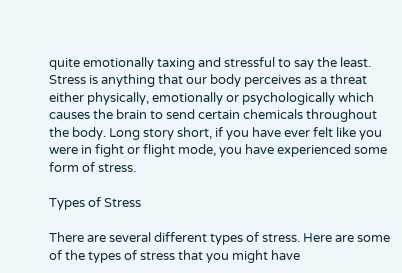quite emotionally taxing and stressful to say the least. Stress is anything that our body perceives as a threat either physically, emotionally or psychologically which causes the brain to send certain chemicals throughout the body. Long story short, if you have ever felt like you were in fight or flight mode, you have experienced some form of stress.

Types of Stress

There are several different types of stress. Here are some of the types of stress that you might have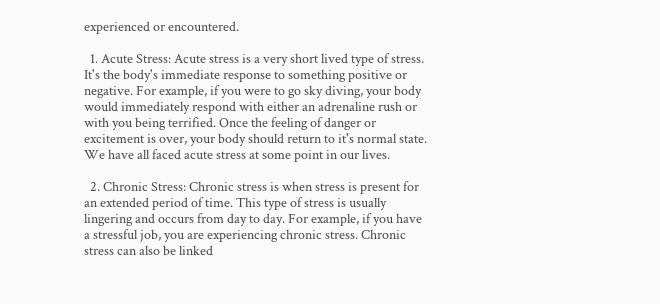experienced or encountered.

  1. Acute Stress: Acute stress is a very short lived type of stress. It's the body's immediate response to something positive or negative. For example, if you were to go sky diving, your body would immediately respond with either an adrenaline rush or with you being terrified. Once the feeling of danger or excitement is over, your body should return to it's normal state. We have all faced acute stress at some point in our lives.

  2. Chronic Stress: Chronic stress is when stress is present for an extended period of time. This type of stress is usually lingering and occurs from day to day. For example, if you have a stressful job, you are experiencing chronic stress. Chronic stress can also be linked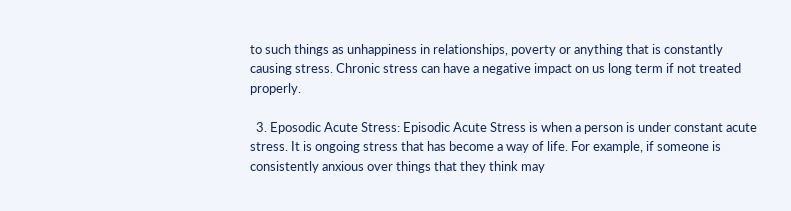to such things as unhappiness in relationships, poverty or anything that is constantly causing stress. Chronic stress can have a negative impact on us long term if not treated properly.

  3. Eposodic Acute Stress: Episodic Acute Stress is when a person is under constant acute stress. It is ongoing stress that has become a way of life. For example, if someone is consistently anxious over things that they think may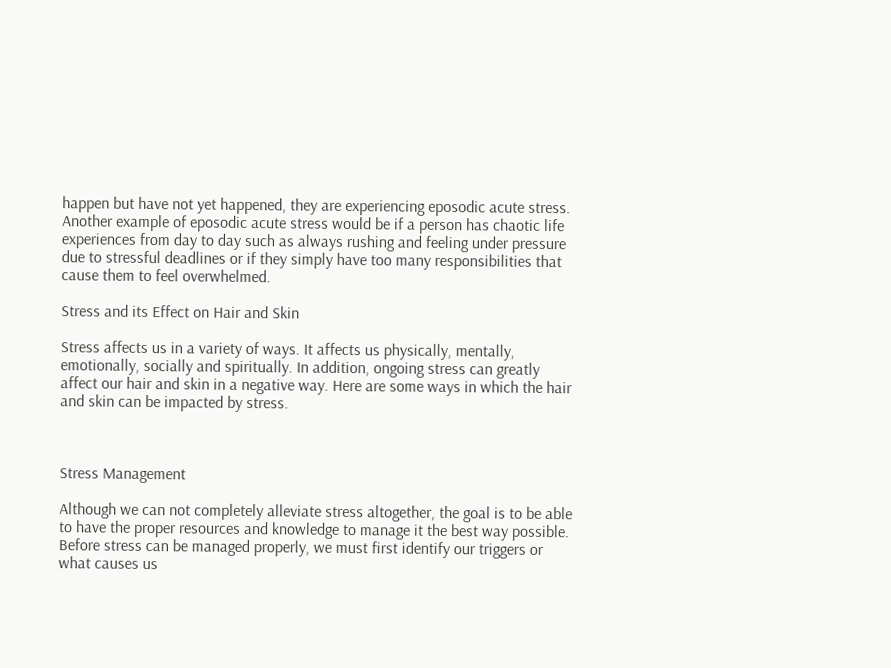happen but have not yet happened, they are experiencing eposodic acute stress. Another example of eposodic acute stress would be if a person has chaotic life experiences from day to day such as always rushing and feeling under pressure due to stressful deadlines or if they simply have too many responsibilities that cause them to feel overwhelmed.

Stress and its Effect on Hair and Skin

Stress affects us in a variety of ways. It affects us physically, mentally, emotionally, socially and spiritually. In addition, ongoing stress can greatly affect our hair and skin in a negative way. Here are some ways in which the hair and skin can be impacted by stress.



Stress Management

Although we can not completely alleviate stress altogether, the goal is to be able to have the proper resources and knowledge to manage it the best way possible. Before stress can be managed properly, we must first identify our triggers or what causes us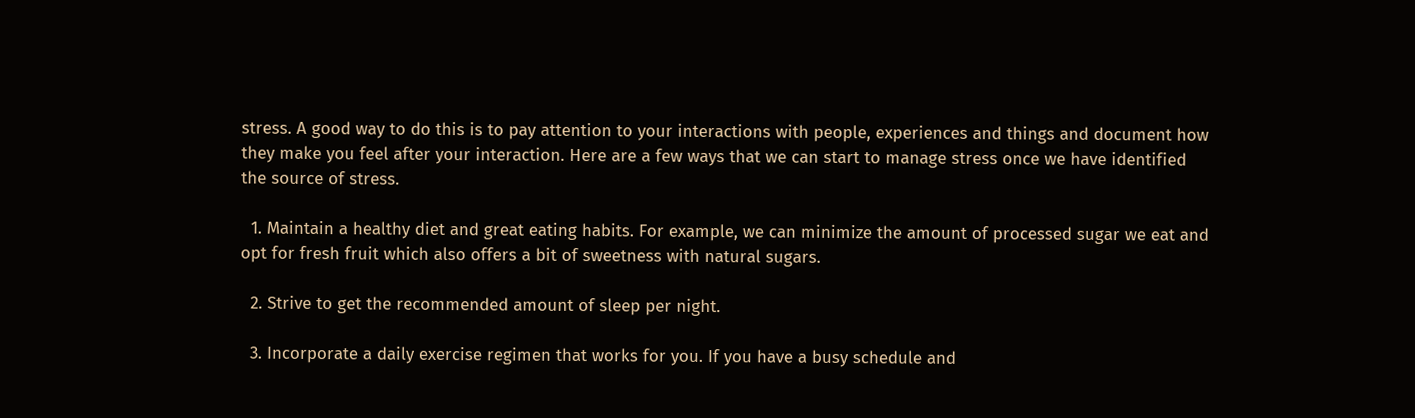stress. A good way to do this is to pay attention to your interactions with people, experiences and things and document how they make you feel after your interaction. Here are a few ways that we can start to manage stress once we have identified the source of stress.

  1. Maintain a healthy diet and great eating habits. For example, we can minimize the amount of processed sugar we eat and opt for fresh fruit which also offers a bit of sweetness with natural sugars.

  2. Strive to get the recommended amount of sleep per night.

  3. Incorporate a daily exercise regimen that works for you. If you have a busy schedule and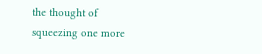the thought of squeezing one more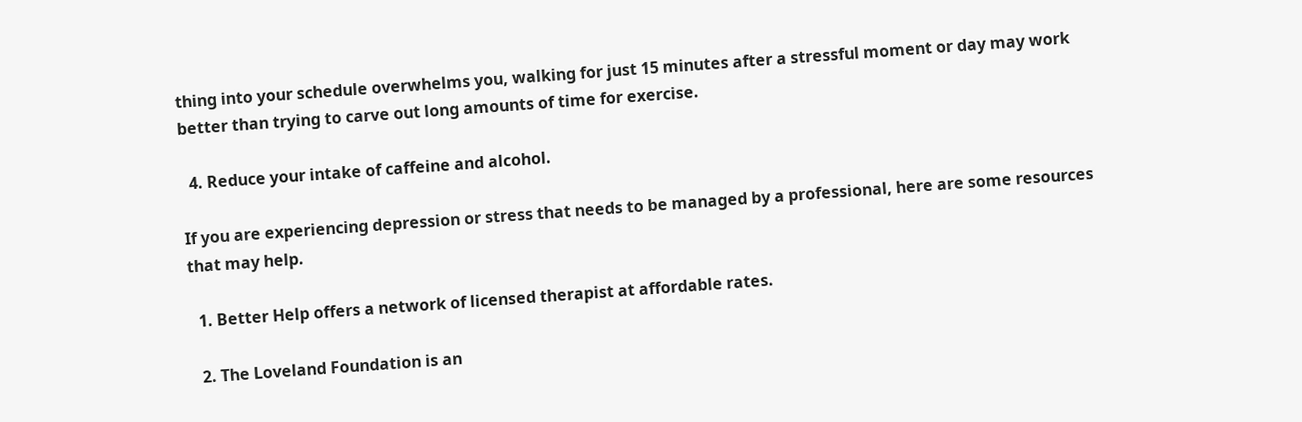thing into your schedule overwhelms you, walking for just 15 minutes after a stressful moment or day may work better than trying to carve out long amounts of time for exercise.

  4. Reduce your intake of caffeine and alcohol.

If you are experiencing depression or stress that needs to be managed by a professional, here are some resources that may help.

  1. Better Help offers a network of licensed therapist at affordable rates.

  2. The Loveland Foundation is an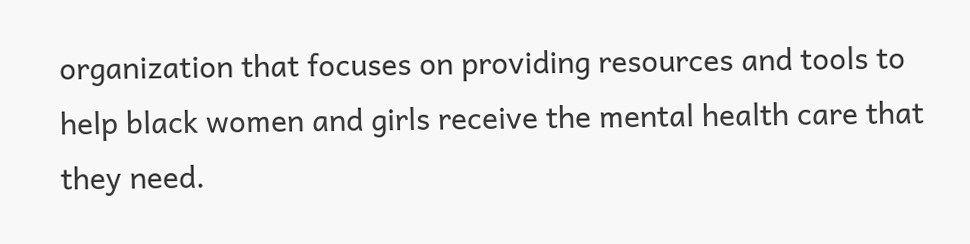organization that focuses on providing resources and tools to help black women and girls receive the mental health care that they need.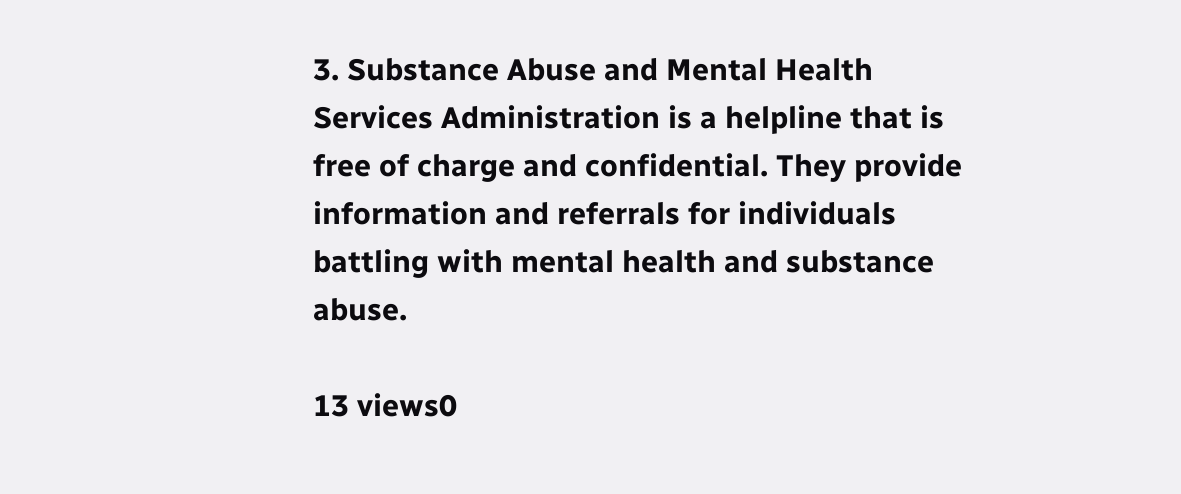3. Substance Abuse and Mental Health Services Administration is a helpline that is free of charge and confidential. They provide information and referrals for individuals battling with mental health and substance abuse.

13 views0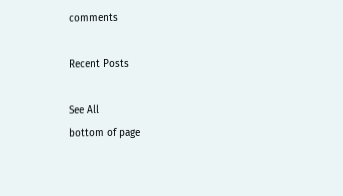comments

Recent Posts

See All
bottom of page